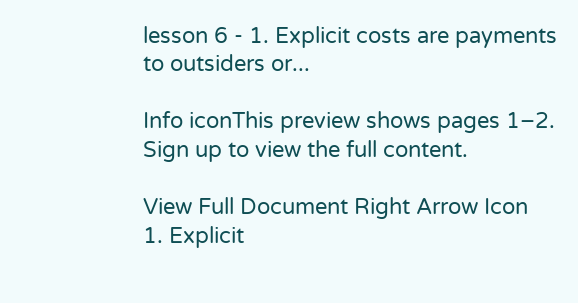lesson 6 - 1. Explicit costs are payments to outsiders or...

Info iconThis preview shows pages 1–2. Sign up to view the full content.

View Full Document Right Arrow Icon
1. Explicit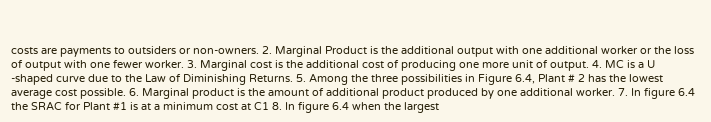costs are payments to outsiders or non-owners. 2. Marginal Product is the additional output with one additional worker or the loss of output with one fewer worker. 3. Marginal cost is the additional cost of producing one more unit of output. 4. MC is a U -shaped curve due to the Law of Diminishing Returns. 5. Among the three possibilities in Figure 6.4, Plant # 2 has the lowest average cost possible. 6. Marginal product is the amount of additional product produced by one additional worker. 7. In figure 6.4 the SRAC for Plant #1 is at a minimum cost at C1 8. In figure 6.4 when the largest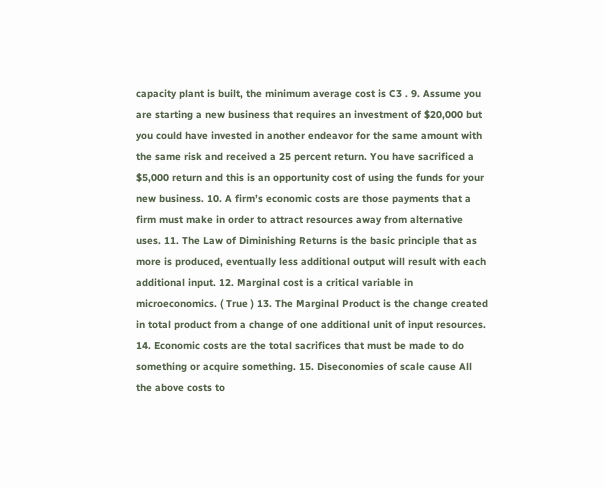capacity plant is built, the minimum average cost is C3 . 9. Assume you are starting a new business that requires an investment of $20,000 but you could have invested in another endeavor for the same amount with the same risk and received a 25 percent return. You have sacrificed a $5,000 return and this is an opportunity cost of using the funds for your new business. 10. A firm’s economic costs are those payments that a firm must make in order to attract resources away from alternative uses. 11. The Law of Diminishing Returns is the basic principle that as more is produced, eventually less additional output will result with each additional input. 12. Marginal cost is a critical variable in microeconomics. ( True ) 13. The Marginal Product is the change created in total product from a change of one additional unit of input resources. 14. Economic costs are the total sacrifices that must be made to do something or acquire something. 15. Diseconomies of scale cause All the above costs to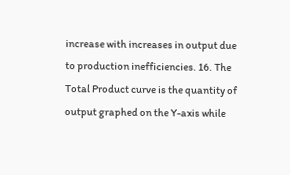increase with increases in output due to production inefficiencies. 16. The Total Product curve is the quantity of output graphed on the Y-axis while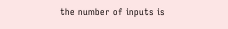the number of inputs is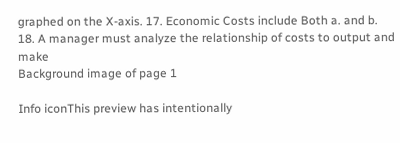graphed on the X-axis. 17. Economic Costs include Both a. and b. 18. A manager must analyze the relationship of costs to output and make
Background image of page 1

Info iconThis preview has intentionally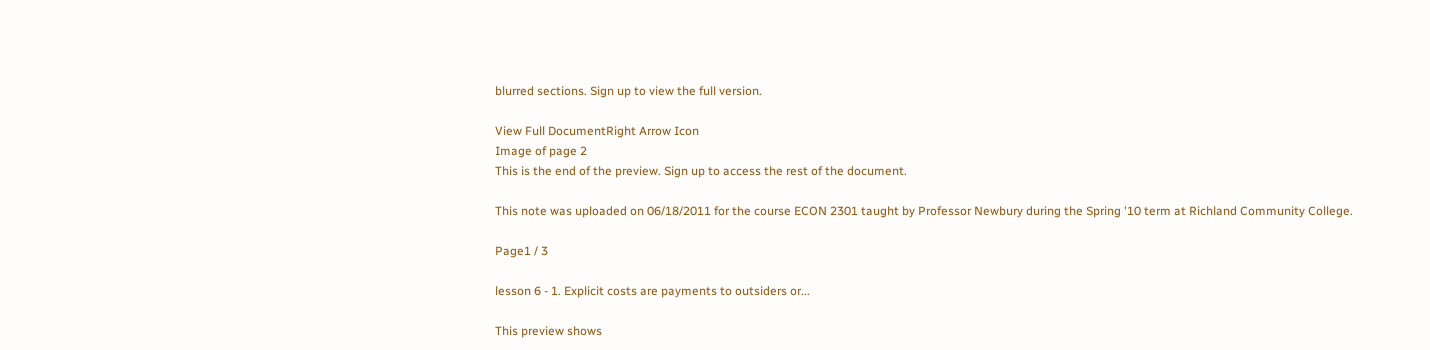blurred sections. Sign up to view the full version.

View Full DocumentRight Arrow Icon
Image of page 2
This is the end of the preview. Sign up to access the rest of the document.

This note was uploaded on 06/18/2011 for the course ECON 2301 taught by Professor Newbury during the Spring '10 term at Richland Community College.

Page1 / 3

lesson 6 - 1. Explicit costs are payments to outsiders or...

This preview shows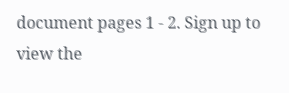document pages 1 - 2. Sign up to view the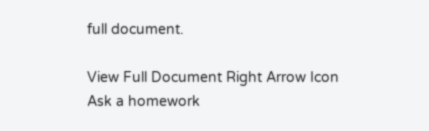full document.

View Full Document Right Arrow Icon
Ask a homework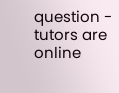question - tutors are online